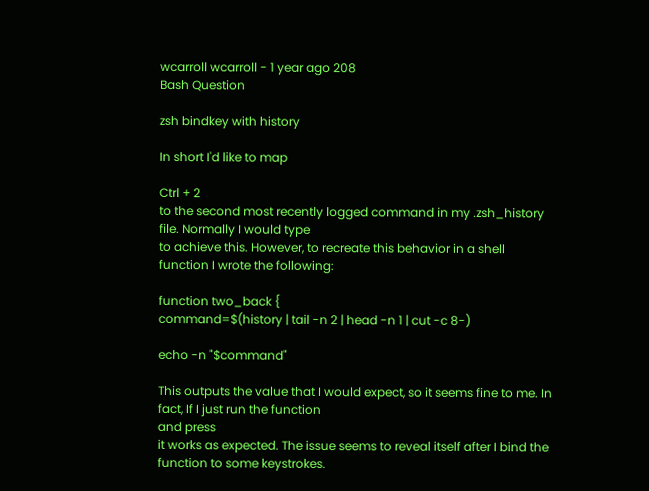wcarroll wcarroll - 1 year ago 208
Bash Question

zsh bindkey with history

In short I'd like to map

Ctrl + 2
to the second most recently logged command in my .zsh_history file. Normally I would type
to achieve this. However, to recreate this behavior in a shell function I wrote the following:

function two_back {
command=$(history | tail -n 2 | head -n 1 | cut -c 8-)

echo -n "$command"

This outputs the value that I would expect, so it seems fine to me. In fact, If I just run the function
and press
it works as expected. The issue seems to reveal itself after I bind the function to some keystrokes.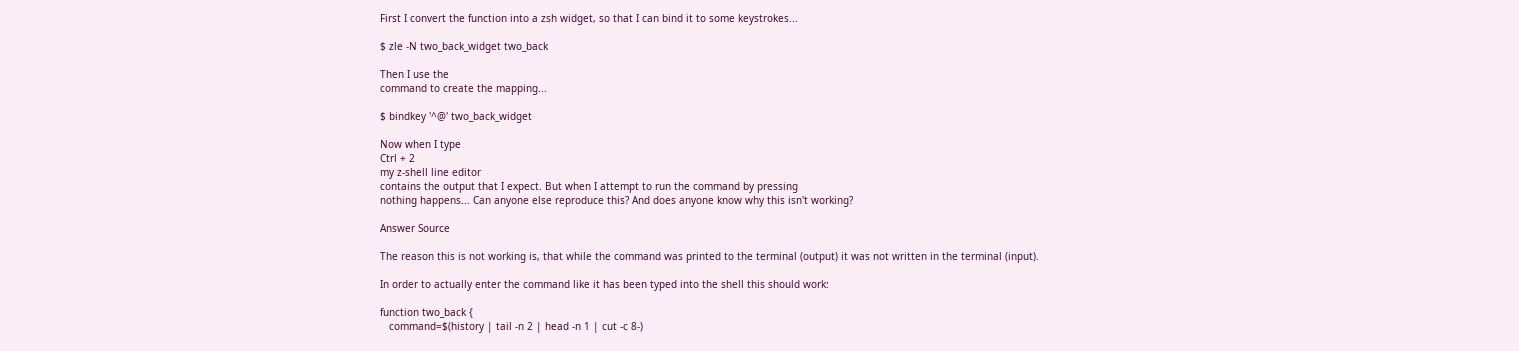First I convert the function into a zsh widget, so that I can bind it to some keystrokes...

$ zle -N two_back_widget two_back

Then I use the
command to create the mapping...

$ bindkey '^@' two_back_widget

Now when I type
Ctrl + 2
my z-shell line editor
contains the output that I expect. But when I attempt to run the command by pressing
nothing happens... Can anyone else reproduce this? And does anyone know why this isn't working?

Answer Source

The reason this is not working is, that while the command was printed to the terminal (output) it was not written in the terminal (input).

In order to actually enter the command like it has been typed into the shell this should work:

function two_back {
   command=$(history | tail -n 2 | head -n 1 | cut -c 8-)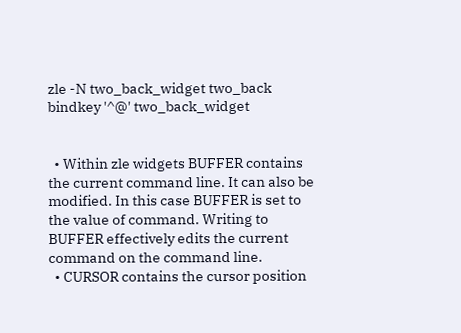zle -N two_back_widget two_back
bindkey '^@' two_back_widget


  • Within zle widgets BUFFER contains the current command line. It can also be modified. In this case BUFFER is set to the value of command. Writing to BUFFER effectively edits the current command on the command line.
  • CURSOR contains the cursor position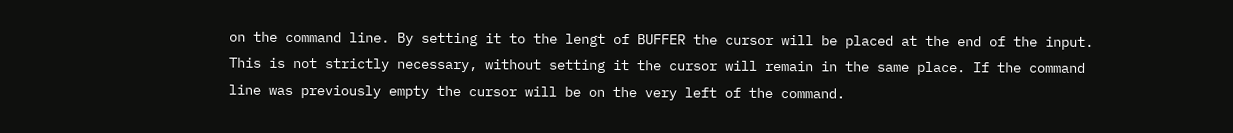on the command line. By setting it to the lengt of BUFFER the cursor will be placed at the end of the input. This is not strictly necessary, without setting it the cursor will remain in the same place. If the command line was previously empty the cursor will be on the very left of the command.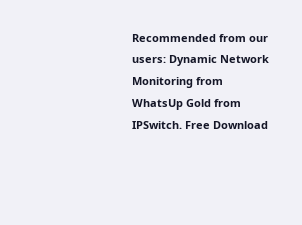Recommended from our users: Dynamic Network Monitoring from WhatsUp Gold from IPSwitch. Free Download